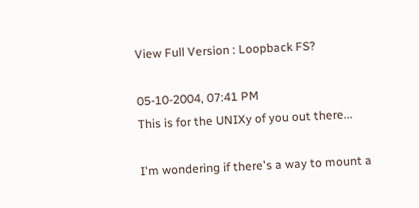View Full Version : Loopback FS?

05-10-2004, 07:41 PM
This is for the UNIXy of you out there...

I'm wondering if there's a way to mount a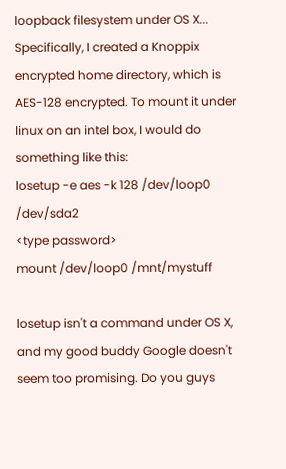loopback filesystem under OS X... Specifically, I created a Knoppix encrypted home directory, which is AES-128 encrypted. To mount it under linux on an intel box, I would do something like this:
losetup -e aes -k 128 /dev/loop0 /dev/sda2
<type password>
mount /dev/loop0 /mnt/mystuff

losetup isn't a command under OS X, and my good buddy Google doesn't seem too promising. Do you guys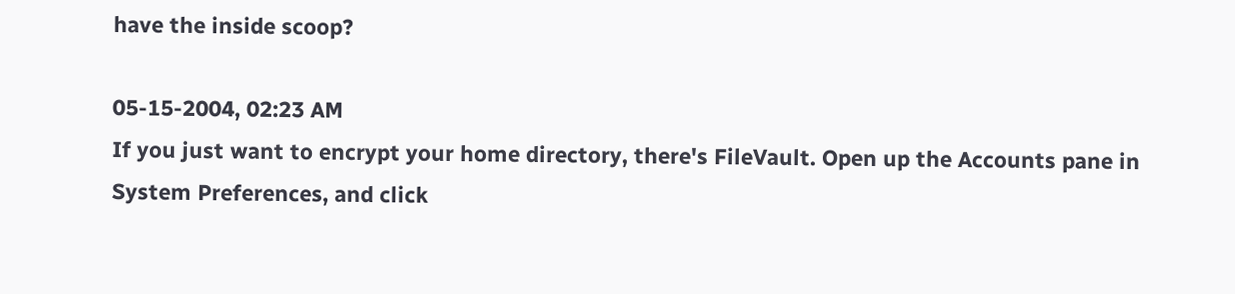have the inside scoop?

05-15-2004, 02:23 AM
If you just want to encrypt your home directory, there's FileVault. Open up the Accounts pane in System Preferences, and click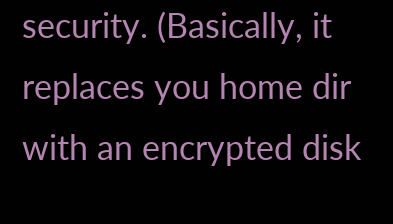security. (Basically, it replaces you home dir with an encrypted disk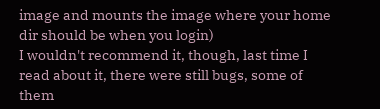image and mounts the image where your home dir should be when you login)
I wouldn't recommend it, though, last time I read about it, there were still bugs, some of them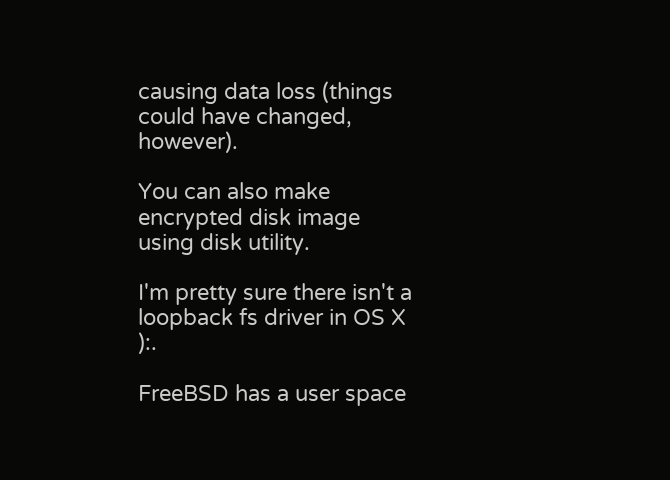causing data loss (things could have changed, however).

You can also make encrypted disk image using disk utility.

I'm pretty sure there isn't a loopback fs driver in OS X ):.

FreeBSD has a user space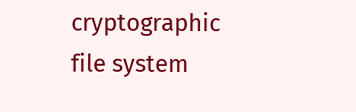cryptographic file system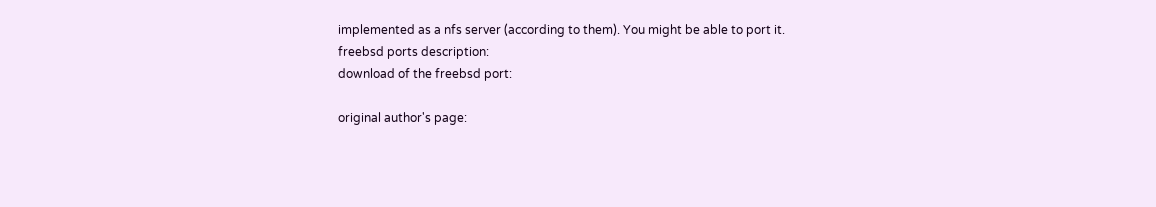implemented as a nfs server (according to them). You might be able to port it.
freebsd ports description:
download of the freebsd port:

original author's page: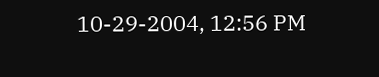10-29-2004, 12:56 PM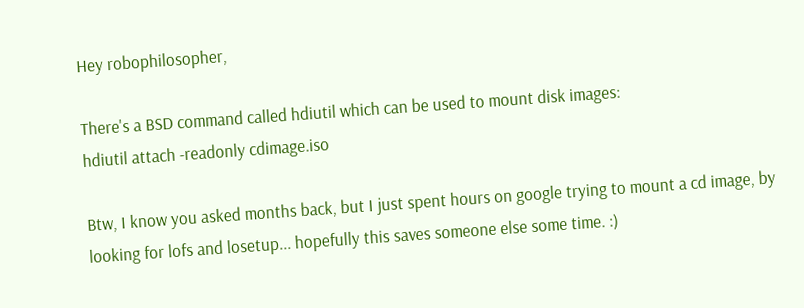Hey robophilosopher,

There's a BSD command called hdiutil which can be used to mount disk images:
hdiutil attach -readonly cdimage.iso

Btw, I know you asked months back, but I just spent hours on google trying to mount a cd image, by looking for lofs and losetup... hopefully this saves someone else some time. :)